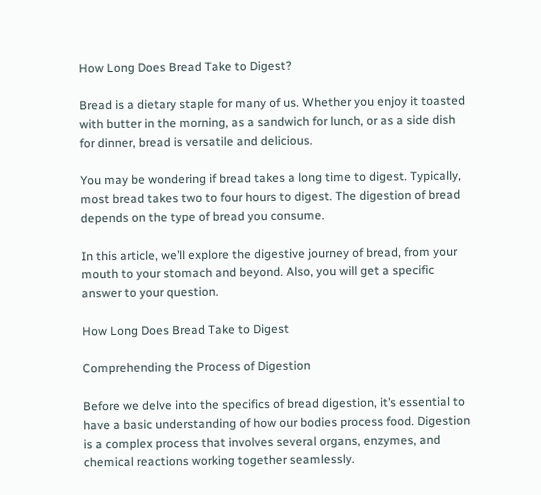How Long Does Bread Take to Digest?

Bread is a dietary staple for many of us. Whether you enjoy it toasted with butter in the morning, as a sandwich for lunch, or as a side dish for dinner, bread is versatile and delicious.

You may be wondering if bread takes a long time to digest. Typically, most bread takes two to four hours to digest. The digestion of bread depends on the type of bread you consume.

In this article, we’ll explore the digestive journey of bread, from your mouth to your stomach and beyond. Also, you will get a specific answer to your question.

How Long Does Bread Take to Digest

Comprehending the Process of Digestion

Before we delve into the specifics of bread digestion, it’s essential to have a basic understanding of how our bodies process food. Digestion is a complex process that involves several organs, enzymes, and chemical reactions working together seamlessly.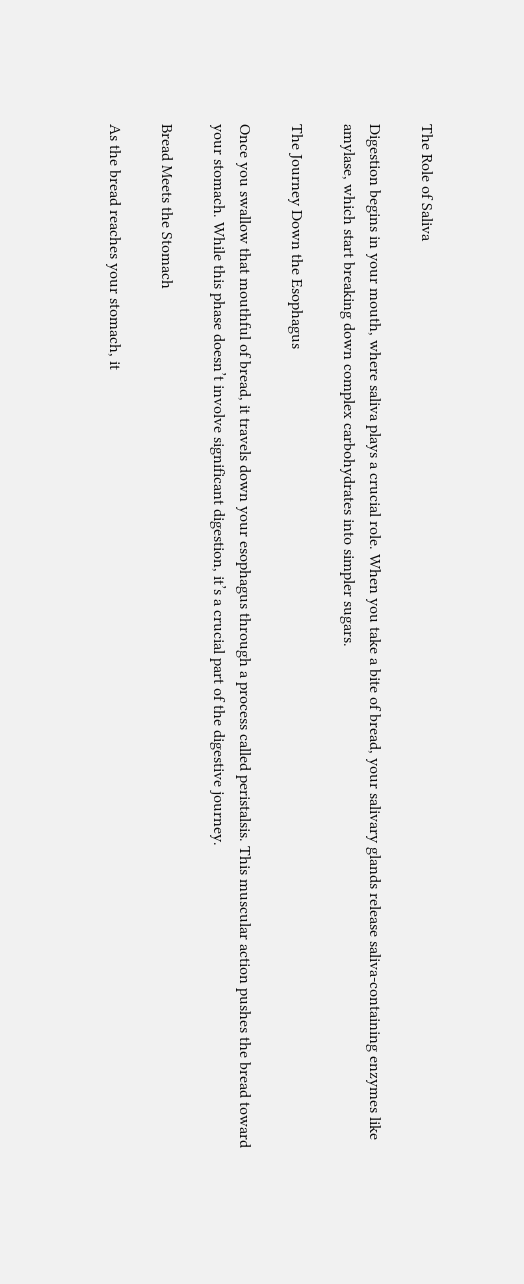The Role of Saliva

Digestion begins in your mouth, where saliva plays a crucial role. When you take a bite of bread, your salivary glands release saliva-containing enzymes like amylase, which start breaking down complex carbohydrates into simpler sugars.

The Journey Down the Esophagus

Once you swallow that mouthful of bread, it travels down your esophagus through a process called peristalsis. This muscular action pushes the bread toward your stomach. While this phase doesn’t involve significant digestion, it’s a crucial part of the digestive journey.

Bread Meets the Stomach

As the bread reaches your stomach, it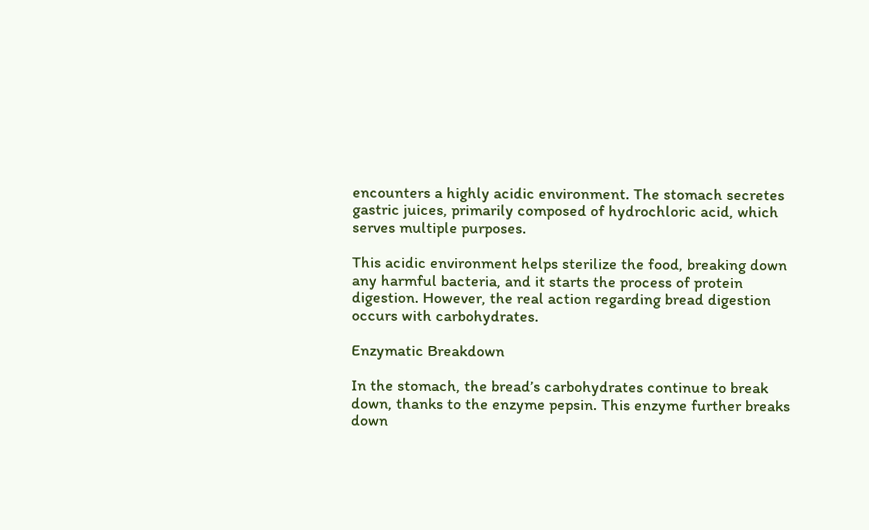encounters a highly acidic environment. The stomach secretes gastric juices, primarily composed of hydrochloric acid, which serves multiple purposes.

This acidic environment helps sterilize the food, breaking down any harmful bacteria, and it starts the process of protein digestion. However, the real action regarding bread digestion occurs with carbohydrates.

Enzymatic Breakdown

In the stomach, the bread’s carbohydrates continue to break down, thanks to the enzyme pepsin. This enzyme further breaks down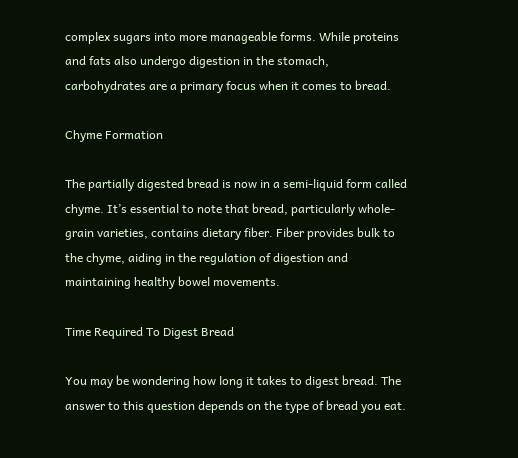complex sugars into more manageable forms. While proteins and fats also undergo digestion in the stomach, carbohydrates are a primary focus when it comes to bread.

Chyme Formation

The partially digested bread is now in a semi-liquid form called chyme. It’s essential to note that bread, particularly whole-grain varieties, contains dietary fiber. Fiber provides bulk to the chyme, aiding in the regulation of digestion and maintaining healthy bowel movements.

Time Required To Digest Bread

You may be wondering how long it takes to digest bread. The answer to this question depends on the type of bread you eat.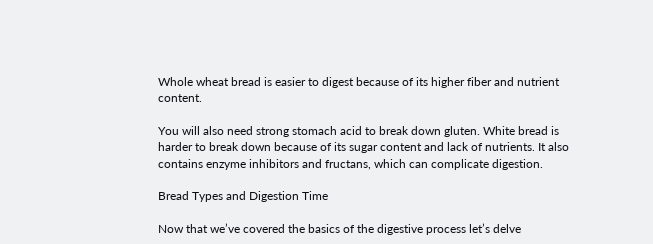Whole wheat bread is easier to digest because of its higher fiber and nutrient content.

You will also need strong stomach acid to break down gluten. White bread is harder to break down because of its sugar content and lack of nutrients. It also contains enzyme inhibitors and fructans, which can complicate digestion.

Bread Types and Digestion Time

Now that we’ve covered the basics of the digestive process let’s delve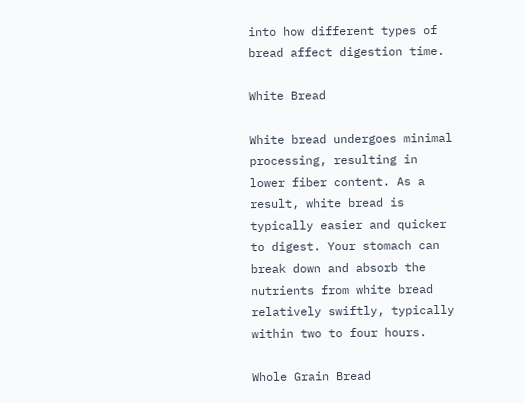into how different types of bread affect digestion time.

White Bread

White bread undergoes minimal processing, resulting in lower fiber content. As a result, white bread is typically easier and quicker to digest. Your stomach can break down and absorb the nutrients from white bread relatively swiftly, typically within two to four hours.

Whole Grain Bread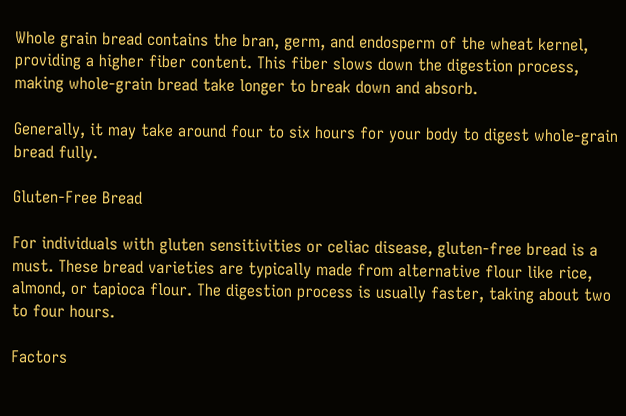Whole grain bread contains the bran, germ, and endosperm of the wheat kernel, providing a higher fiber content. This fiber slows down the digestion process, making whole-grain bread take longer to break down and absorb.

Generally, it may take around four to six hours for your body to digest whole-grain bread fully.

Gluten-Free Bread

For individuals with gluten sensitivities or celiac disease, gluten-free bread is a must. These bread varieties are typically made from alternative flour like rice, almond, or tapioca flour. The digestion process is usually faster, taking about two to four hours.

Factors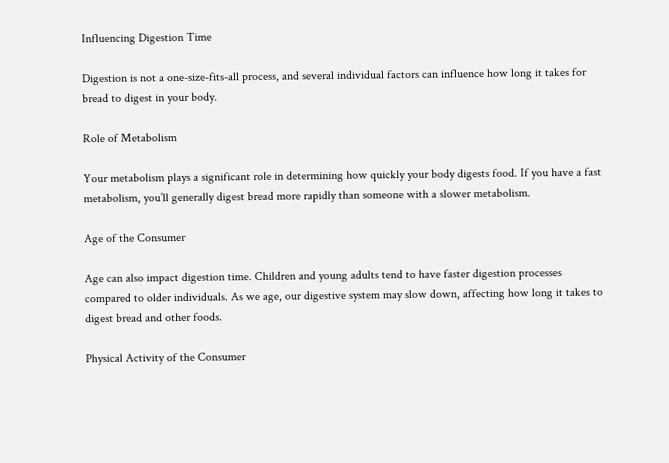Influencing Digestion Time

Digestion is not a one-size-fits-all process, and several individual factors can influence how long it takes for bread to digest in your body.

Role of Metabolism

Your metabolism plays a significant role in determining how quickly your body digests food. If you have a fast metabolism, you’ll generally digest bread more rapidly than someone with a slower metabolism.

Age of the Consumer

Age can also impact digestion time. Children and young adults tend to have faster digestion processes compared to older individuals. As we age, our digestive system may slow down, affecting how long it takes to digest bread and other foods.

Physical Activity of the Consumer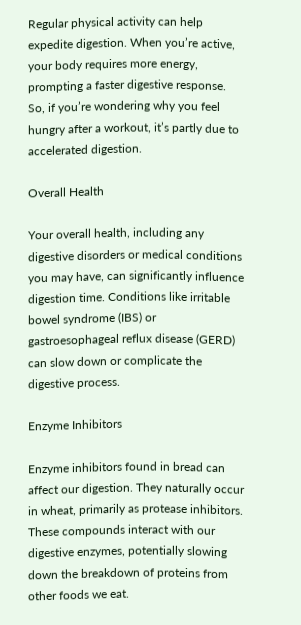Regular physical activity can help expedite digestion. When you’re active, your body requires more energy, prompting a faster digestive response. So, if you’re wondering why you feel hungry after a workout, it’s partly due to accelerated digestion.

Overall Health

Your overall health, including any digestive disorders or medical conditions you may have, can significantly influence digestion time. Conditions like irritable bowel syndrome (IBS) or gastroesophageal reflux disease (GERD) can slow down or complicate the digestive process.

Enzyme Inhibitors

Enzyme inhibitors found in bread can affect our digestion. They naturally occur in wheat, primarily as protease inhibitors. These compounds interact with our digestive enzymes, potentially slowing down the breakdown of proteins from other foods we eat.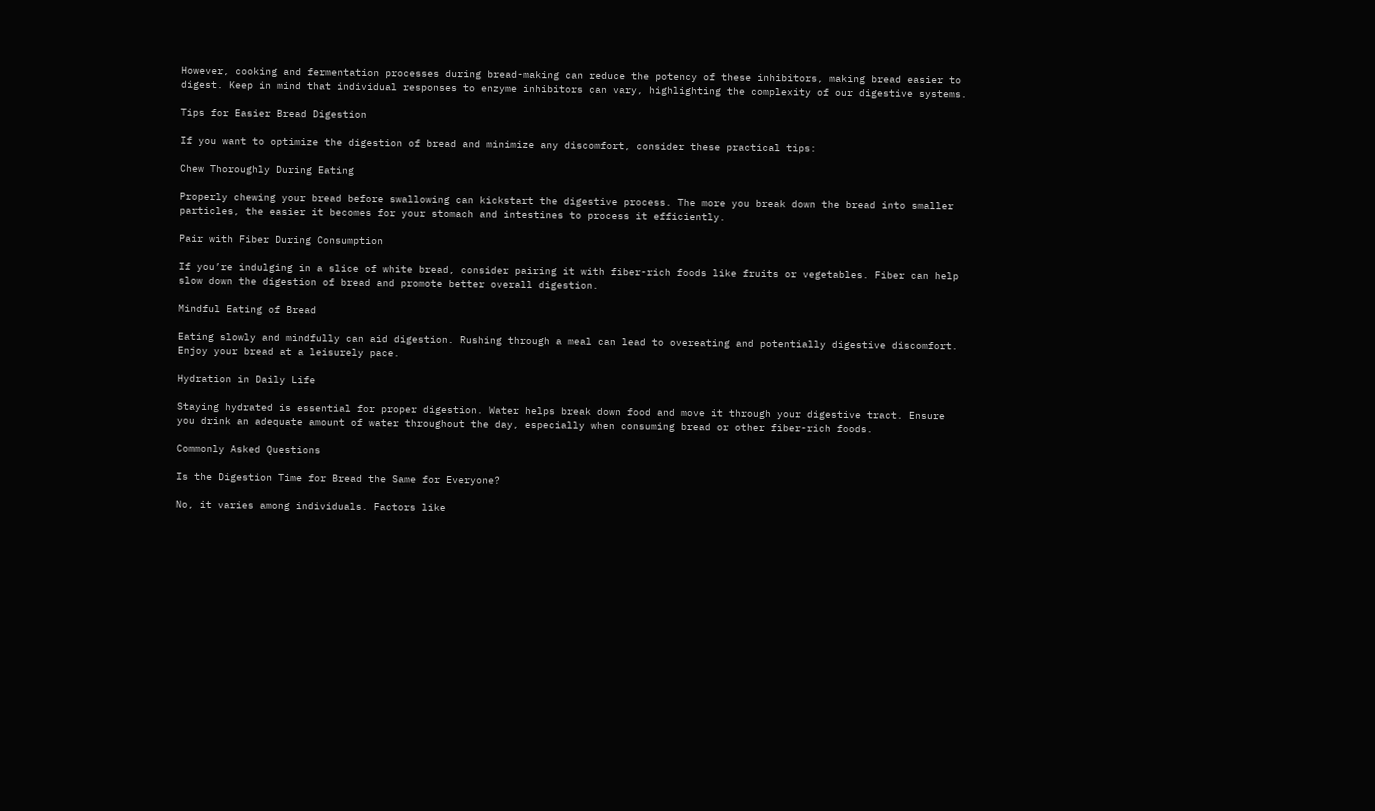However, cooking and fermentation processes during bread-making can reduce the potency of these inhibitors, making bread easier to digest. Keep in mind that individual responses to enzyme inhibitors can vary, highlighting the complexity of our digestive systems.

Tips for Easier Bread Digestion

If you want to optimize the digestion of bread and minimize any discomfort, consider these practical tips:

Chew Thoroughly During Eating

Properly chewing your bread before swallowing can kickstart the digestive process. The more you break down the bread into smaller particles, the easier it becomes for your stomach and intestines to process it efficiently.

Pair with Fiber During Consumption

If you’re indulging in a slice of white bread, consider pairing it with fiber-rich foods like fruits or vegetables. Fiber can help slow down the digestion of bread and promote better overall digestion.

Mindful Eating of Bread

Eating slowly and mindfully can aid digestion. Rushing through a meal can lead to overeating and potentially digestive discomfort. Enjoy your bread at a leisurely pace.

Hydration in Daily Life

Staying hydrated is essential for proper digestion. Water helps break down food and move it through your digestive tract. Ensure you drink an adequate amount of water throughout the day, especially when consuming bread or other fiber-rich foods.

Commonly Asked Questions

Is the Digestion Time for Bread the Same for Everyone?

No, it varies among individuals. Factors like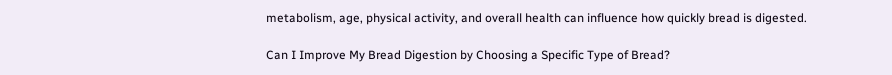metabolism, age, physical activity, and overall health can influence how quickly bread is digested.

Can I Improve My Bread Digestion by Choosing a Specific Type of Bread?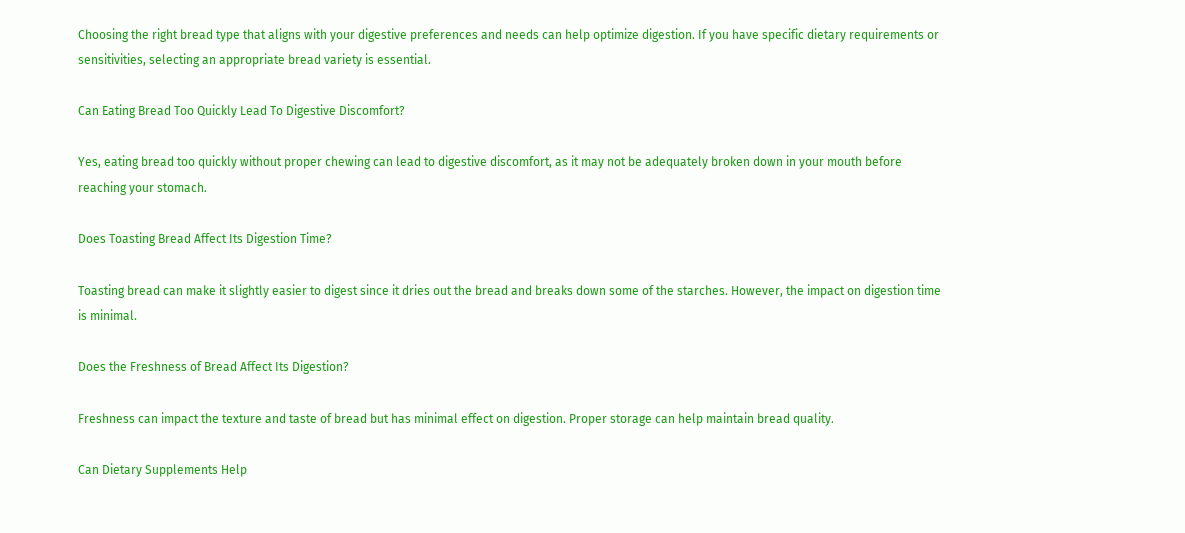Choosing the right bread type that aligns with your digestive preferences and needs can help optimize digestion. If you have specific dietary requirements or sensitivities, selecting an appropriate bread variety is essential.

Can Eating Bread Too Quickly Lead To Digestive Discomfort?

Yes, eating bread too quickly without proper chewing can lead to digestive discomfort, as it may not be adequately broken down in your mouth before reaching your stomach.

Does Toasting Bread Affect Its Digestion Time?

Toasting bread can make it slightly easier to digest since it dries out the bread and breaks down some of the starches. However, the impact on digestion time is minimal.

Does the Freshness of Bread Affect Its Digestion?

Freshness can impact the texture and taste of bread but has minimal effect on digestion. Proper storage can help maintain bread quality.

Can Dietary Supplements Help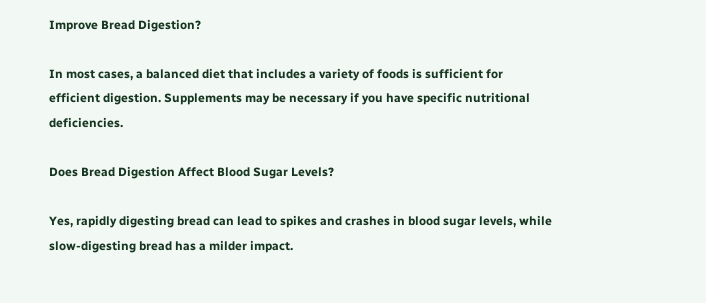Improve Bread Digestion?

In most cases, a balanced diet that includes a variety of foods is sufficient for efficient digestion. Supplements may be necessary if you have specific nutritional deficiencies.

Does Bread Digestion Affect Blood Sugar Levels?

Yes, rapidly digesting bread can lead to spikes and crashes in blood sugar levels, while slow-digesting bread has a milder impact.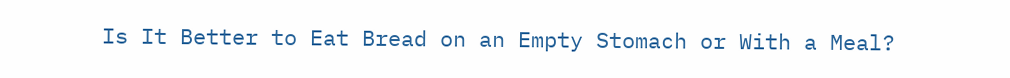Is It Better to Eat Bread on an Empty Stomach or With a Meal?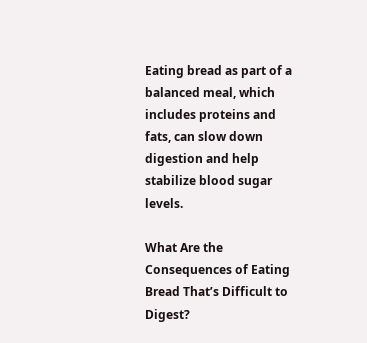Eating bread as part of a balanced meal, which includes proteins and fats, can slow down digestion and help stabilize blood sugar levels.

What Are the Consequences of Eating Bread That’s Difficult to Digest?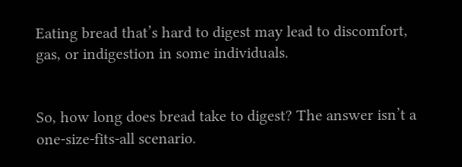Eating bread that’s hard to digest may lead to discomfort, gas, or indigestion in some individuals.


So, how long does bread take to digest? The answer isn’t a one-size-fits-all scenario.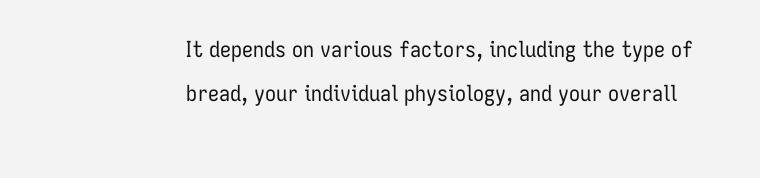It depends on various factors, including the type of bread, your individual physiology, and your overall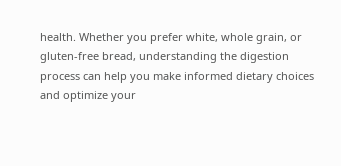health. Whether you prefer white, whole grain, or gluten-free bread, understanding the digestion process can help you make informed dietary choices and optimize your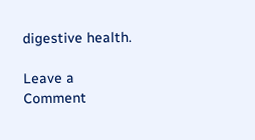digestive health.

Leave a Comment